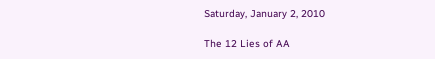Saturday, January 2, 2010

The 12 Lies of AA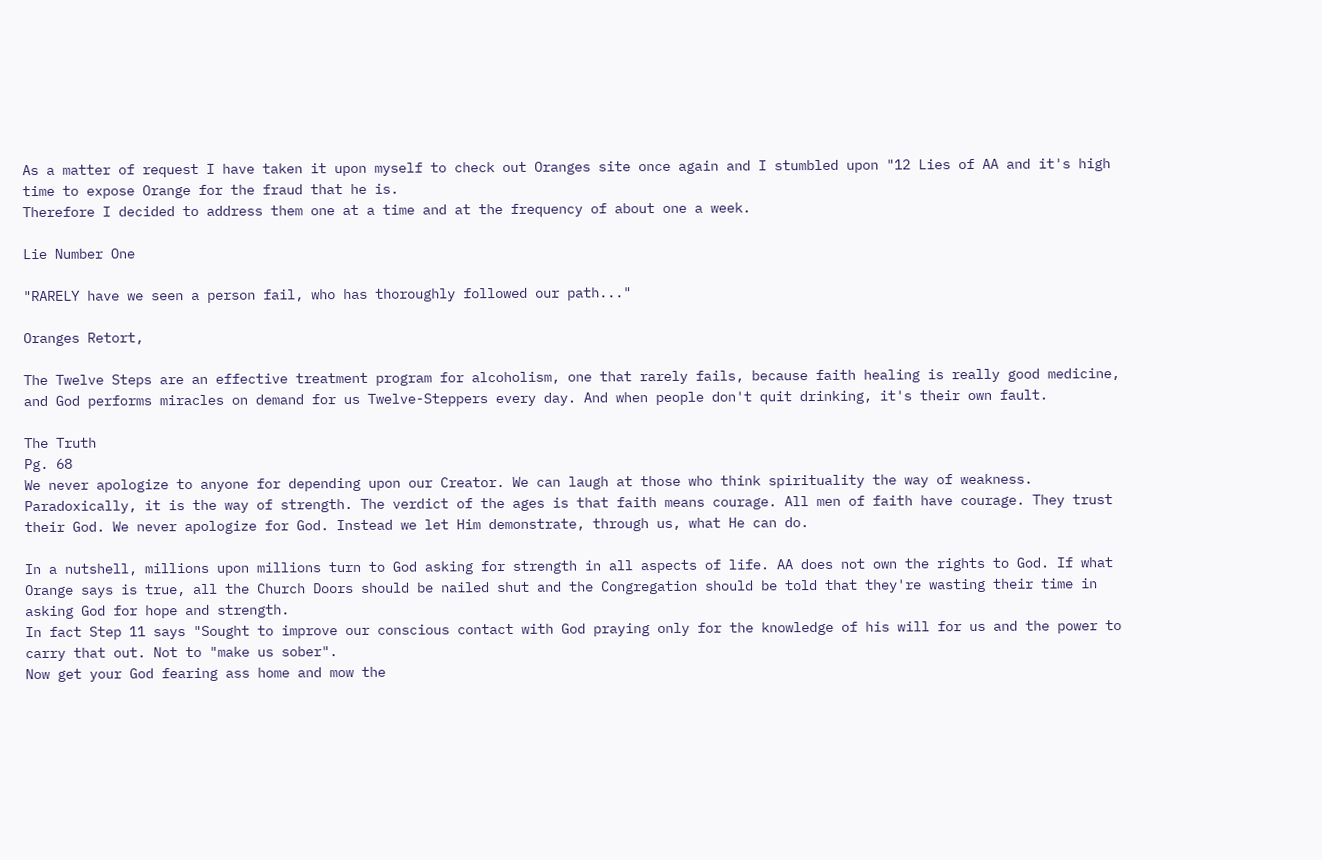As a matter of request I have taken it upon myself to check out Oranges site once again and I stumbled upon "12 Lies of AA and it's high time to expose Orange for the fraud that he is.
Therefore I decided to address them one at a time and at the frequency of about one a week.

Lie Number One

"RARELY have we seen a person fail, who has thoroughly followed our path..."

Oranges Retort,

The Twelve Steps are an effective treatment program for alcoholism, one that rarely fails, because faith healing is really good medicine, and God performs miracles on demand for us Twelve-Steppers every day. And when people don't quit drinking, it's their own fault.

The Truth
Pg. 68
We never apologize to anyone for depending upon our Creator. We can laugh at those who think spirituality the way of weakness. Paradoxically, it is the way of strength. The verdict of the ages is that faith means courage. All men of faith have courage. They trust their God. We never apologize for God. Instead we let Him demonstrate, through us, what He can do.

In a nutshell, millions upon millions turn to God asking for strength in all aspects of life. AA does not own the rights to God. If what Orange says is true, all the Church Doors should be nailed shut and the Congregation should be told that they're wasting their time in asking God for hope and strength.
In fact Step 11 says "Sought to improve our conscious contact with God praying only for the knowledge of his will for us and the power to carry that out. Not to "make us sober".
Now get your God fearing ass home and mow the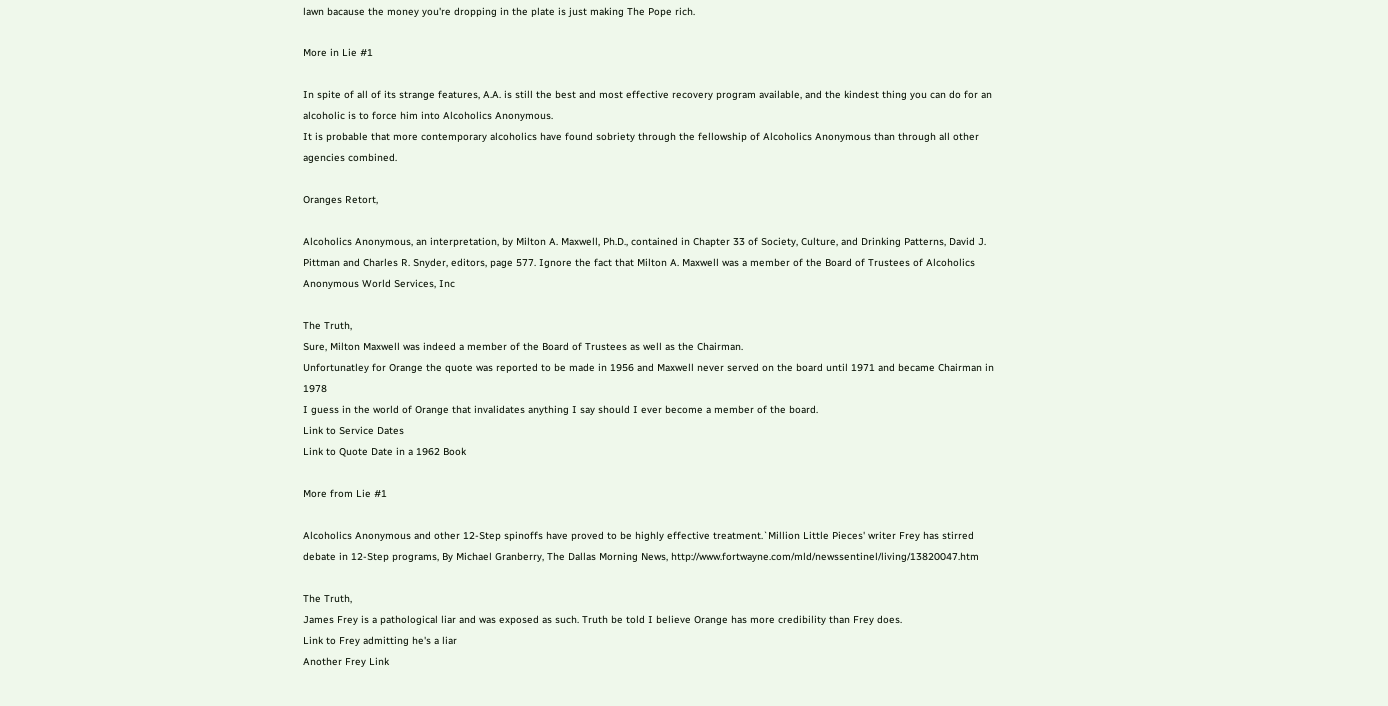lawn bacause the money you're dropping in the plate is just making The Pope rich.

More in Lie #1

In spite of all of its strange features, A.A. is still the best and most effective recovery program available, and the kindest thing you can do for an alcoholic is to force him into Alcoholics Anonymous.
It is probable that more contemporary alcoholics have found sobriety through the fellowship of Alcoholics Anonymous than through all other agencies combined.

Oranges Retort,

Alcoholics Anonymous, an interpretation, by Milton A. Maxwell, Ph.D., contained in Chapter 33 of Society, Culture, and Drinking Patterns, David J. Pittman and Charles R. Snyder, editors, page 577. Ignore the fact that Milton A. Maxwell was a member of the Board of Trustees of Alcoholics Anonymous World Services, Inc

The Truth,
Sure, Milton Maxwell was indeed a member of the Board of Trustees as well as the Chairman.
Unfortunatley for Orange the quote was reported to be made in 1956 and Maxwell never served on the board until 1971 and became Chairman in 1978
I guess in the world of Orange that invalidates anything I say should I ever become a member of the board.
Link to Service Dates
Link to Quote Date in a 1962 Book

More from Lie #1

Alcoholics Anonymous and other 12-Step spinoffs have proved to be highly effective treatment.`Million Little Pieces' writer Frey has stirred debate in 12-Step programs, By Michael Granberry, The Dallas Morning News, http://www.fortwayne.com/mld/newssentinel/living/13820047.htm

The Truth,
James Frey is a pathological liar and was exposed as such. Truth be told I believe Orange has more credibility than Frey does.
Link to Frey admitting he's a liar
Another Frey Link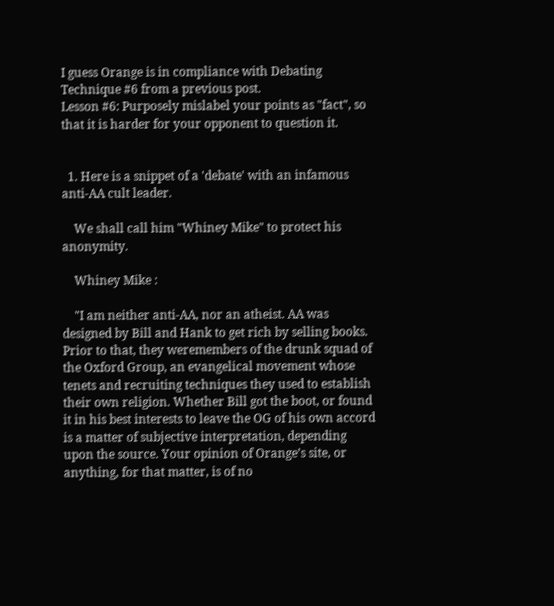I guess Orange is in compliance with Debating Technique #6 from a previous post.
Lesson #6: Purposely mislabel your points as "fact", so that it is harder for your opponent to question it.


  1. Here is a snippet of a 'debate' with an infamous anti-AA cult leader.

    We shall call him "Whiney Mike" to protect his anonymity.

    Whiney Mike :

    "I am neither anti-AA, nor an atheist. AA was designed by Bill and Hank to get rich by selling books. Prior to that, they weremembers of the drunk squad of the Oxford Group, an evangelical movement whose tenets and recruiting techniques they used to establish their own religion. Whether Bill got the boot, or found it in his best interests to leave the OG of his own accord is a matter of subjective interpretation, depending upon the source. Your opinion of Orange’s site, or anything, for that matter, is of no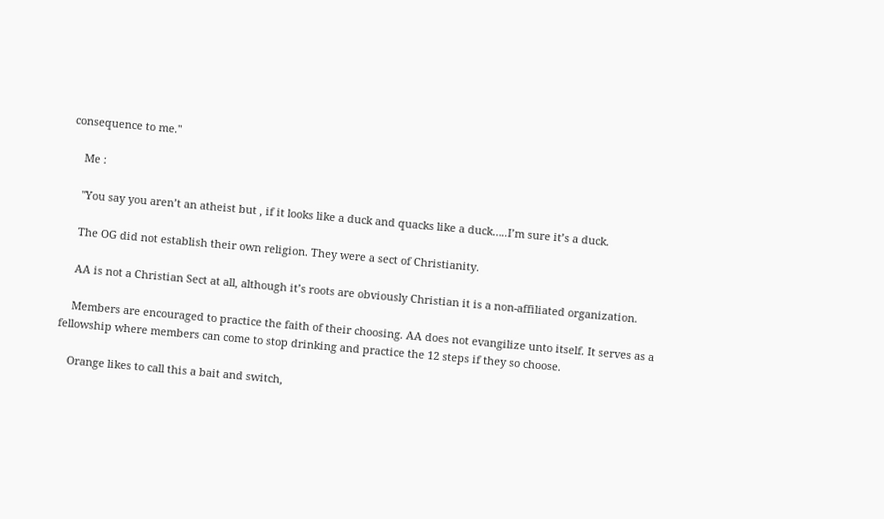consequence to me."

    Me :

    "You say you aren’t an atheist but , if it looks like a duck and quacks like a duck…..I’m sure it’s a duck.

    The OG did not establish their own religion. They were a sect of Christianity.

    AA is not a Christian Sect at all, although it’s roots are obviously Christian it is a non-affiliated organization.

    Members are encouraged to practice the faith of their choosing. AA does not evangilize unto itself. It serves as a fellowship where members can come to stop drinking and practice the 12 steps if they so choose.

    Orange likes to call this a bait and switch,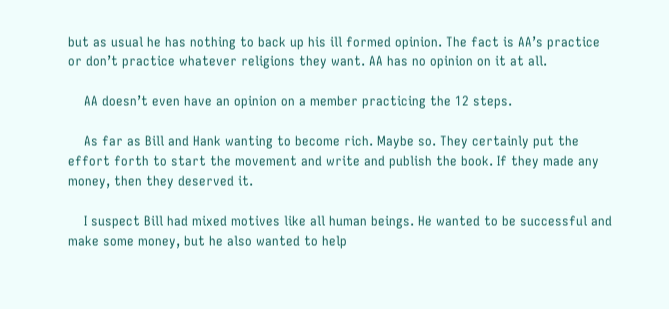but as usual he has nothing to back up his ill formed opinion. The fact is AA’s practice or don’t practice whatever religions they want. AA has no opinion on it at all.

    AA doesn’t even have an opinion on a member practicing the 12 steps.

    As far as Bill and Hank wanting to become rich. Maybe so. They certainly put the effort forth to start the movement and write and publish the book. If they made any money, then they deserved it.

    I suspect Bill had mixed motives like all human beings. He wanted to be successful and make some money, but he also wanted to help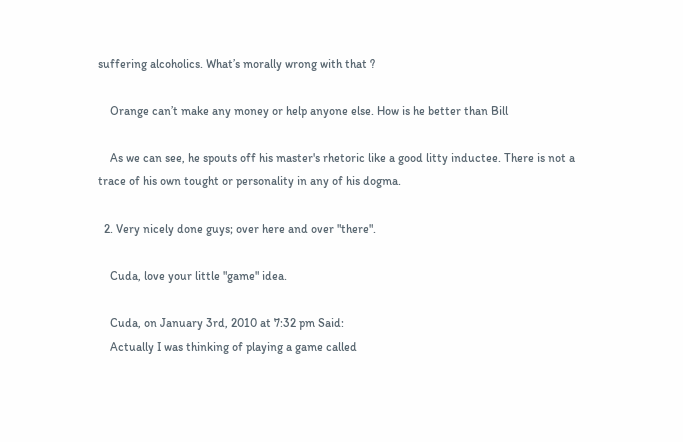suffering alcoholics. What’s morally wrong with that ?

    Orange can’t make any money or help anyone else. How is he better than Bill

    As we can see, he spouts off his master's rhetoric like a good litty inductee. There is not a trace of his own tought or personality in any of his dogma.

  2. Very nicely done guys; over here and over "there".

    Cuda, love your little "game" idea.

    Cuda, on January 3rd, 2010 at 7:32 pm Said:
    Actually I was thinking of playing a game called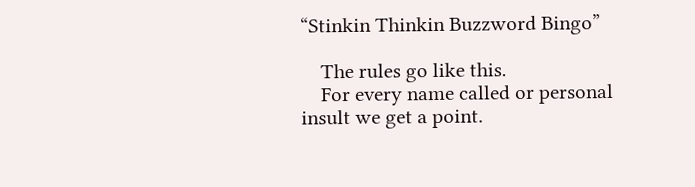“Stinkin Thinkin Buzzword Bingo”

    The rules go like this.
    For every name called or personal insult we get a point.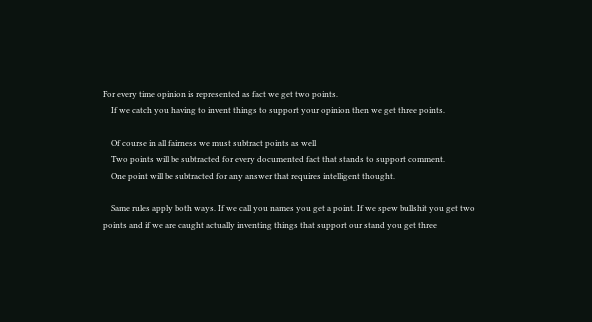For every time opinion is represented as fact we get two points.
    If we catch you having to invent things to support your opinion then we get three points.

    Of course in all fairness we must subtract points as well
    Two points will be subtracted for every documented fact that stands to support comment.
    One point will be subtracted for any answer that requires intelligent thought.

    Same rules apply both ways. If we call you names you get a point. If we spew bullshit you get two points and if we are caught actually inventing things that support our stand you get three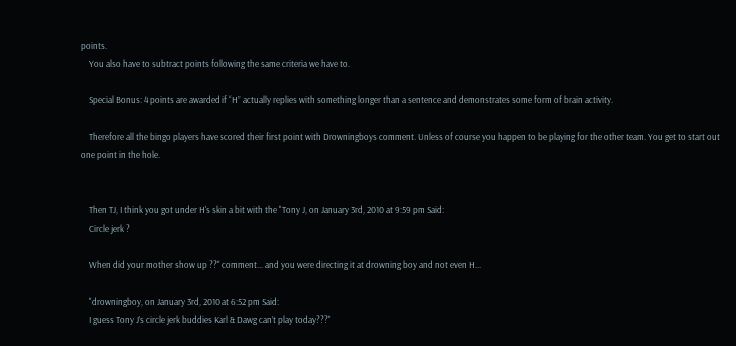points.
    You also have to subtract points following the same criteria we have to.

    Special Bonus: 4 points are awarded if “H” actually replies with something longer than a sentence and demonstrates some form of brain activity.

    Therefore all the bingo players have scored their first point with Drowningboys comment. Unless of course you happen to be playing for the other team. You get to start out one point in the hole.


    Then TJ, I think you got under H's skin a bit with the "Tony J, on January 3rd, 2010 at 9:59 pm Said:
    Circle jerk ?

    When did your mother show up ??" comment... and you were directing it at drowning boy and not even H...

    "drowningboy, on January 3rd, 2010 at 6:52 pm Said:
    I guess Tony J’s circle jerk buddies Karl & Dawg can’t play today???"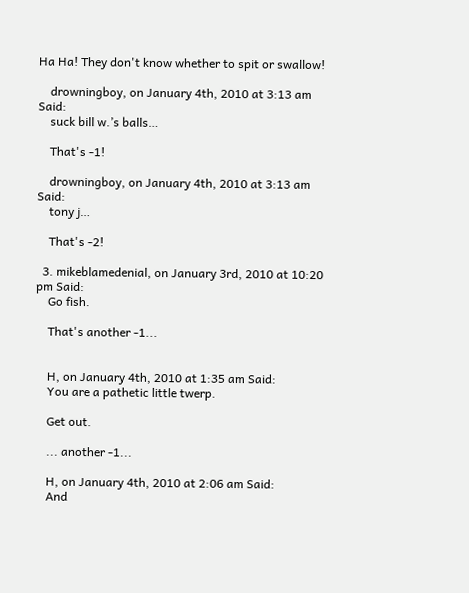Ha Ha! They don't know whether to spit or swallow!

    drowningboy, on January 4th, 2010 at 3:13 am Said:
    suck bill w.’s balls…

    That's -1!

    drowningboy, on January 4th, 2010 at 3:13 am Said:
    tony j…

    That's -2!

  3. mikeblamedenial, on January 3rd, 2010 at 10:20 pm Said:
    Go fish.

    That's another -1...


    H, on January 4th, 2010 at 1:35 am Said:
    You are a pathetic little twerp.

    Get out.

    ... another -1...

    H, on January 4th, 2010 at 2:06 am Said:
    And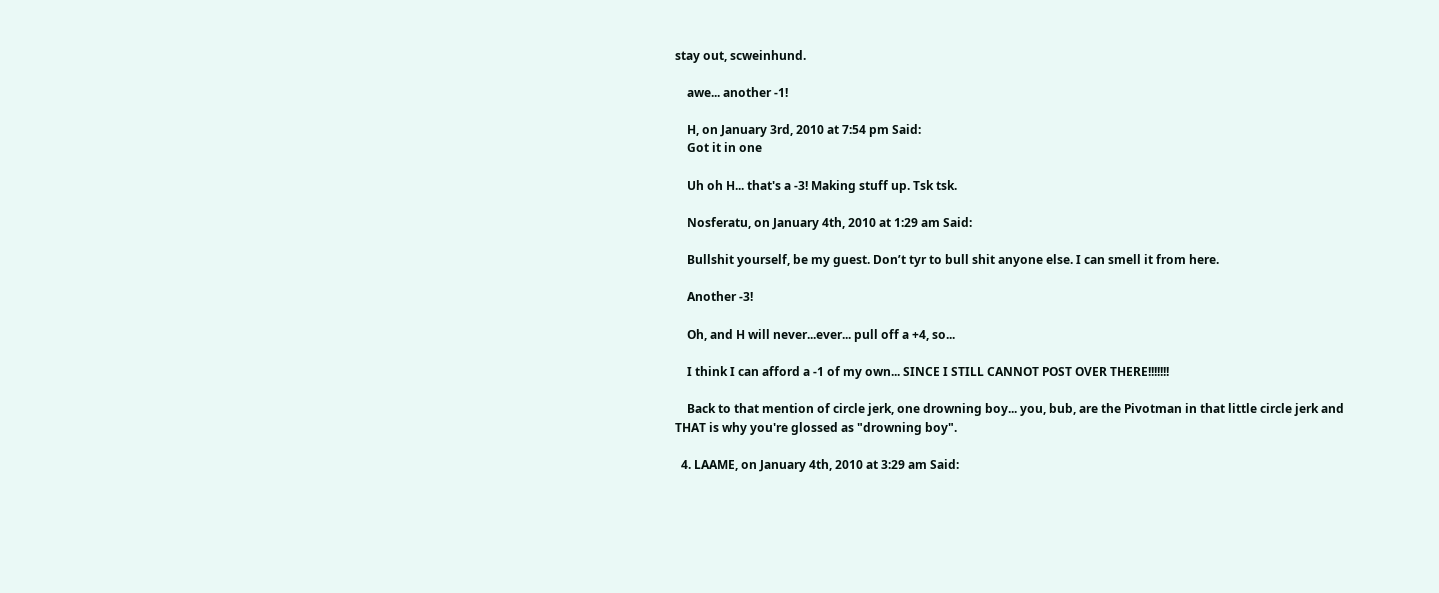stay out, scweinhund.

    awe... another -1!

    H, on January 3rd, 2010 at 7:54 pm Said:
    Got it in one

    Uh oh H... that's a -3! Making stuff up. Tsk tsk.

    Nosferatu, on January 4th, 2010 at 1:29 am Said:

    Bullshit yourself, be my guest. Don’t tyr to bull shit anyone else. I can smell it from here.

    Another -3!

    Oh, and H will never...ever... pull off a +4, so...

    I think I can afford a -1 of my own... SINCE I STILL CANNOT POST OVER THERE!!!!!!!

    Back to that mention of circle jerk, one drowning boy... you, bub, are the Pivotman in that little circle jerk and THAT is why you're glossed as "drowning boy".

  4. LAAME, on January 4th, 2010 at 3:29 am Said: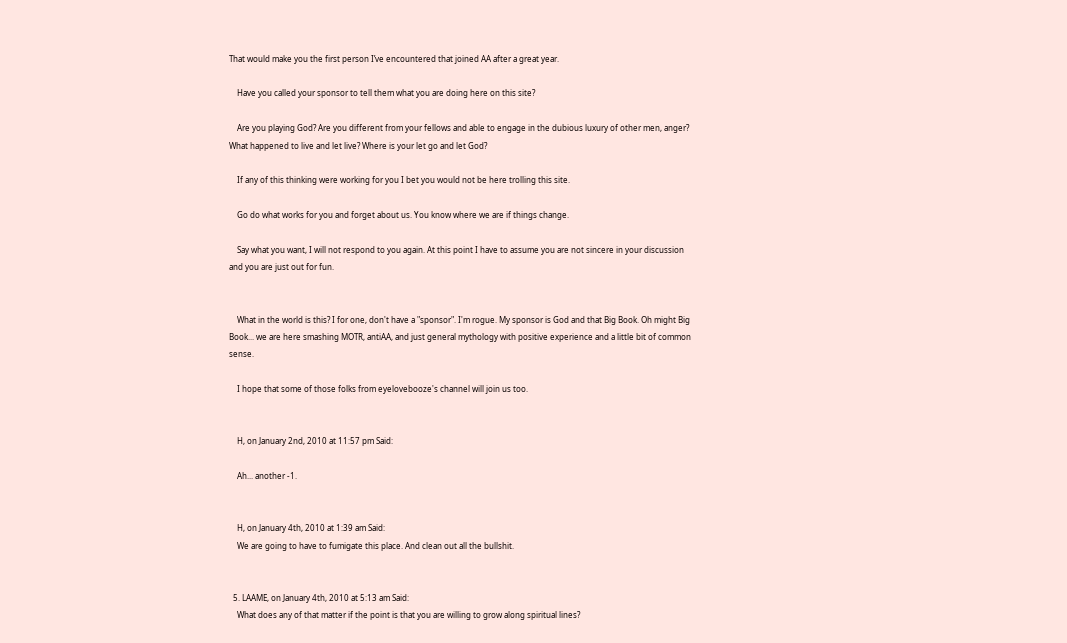That would make you the first person I’ve encountered that joined AA after a great year.

    Have you called your sponsor to tell them what you are doing here on this site?

    Are you playing God? Are you different from your fellows and able to engage in the dubious luxury of other men, anger? What happened to live and let live? Where is your let go and let God?

    If any of this thinking were working for you I bet you would not be here trolling this site.

    Go do what works for you and forget about us. You know where we are if things change.

    Say what you want, I will not respond to you again. At this point I have to assume you are not sincere in your discussion and you are just out for fun.


    What in the world is this? I for one, don't have a "sponsor". I'm rogue. My sponsor is God and that Big Book. Oh might Big Book... we are here smashing MOTR, antiAA, and just general mythology with positive experience and a little bit of common sense.

    I hope that some of those folks from eyelovebooze's channel will join us too.


    H, on January 2nd, 2010 at 11:57 pm Said:

    Ah... another -1.


    H, on January 4th, 2010 at 1:39 am Said:
    We are going to have to fumigate this place. And clean out all the bullshit.


  5. LAAME, on January 4th, 2010 at 5:13 am Said:
    What does any of that matter if the point is that you are willing to grow along spiritual lines?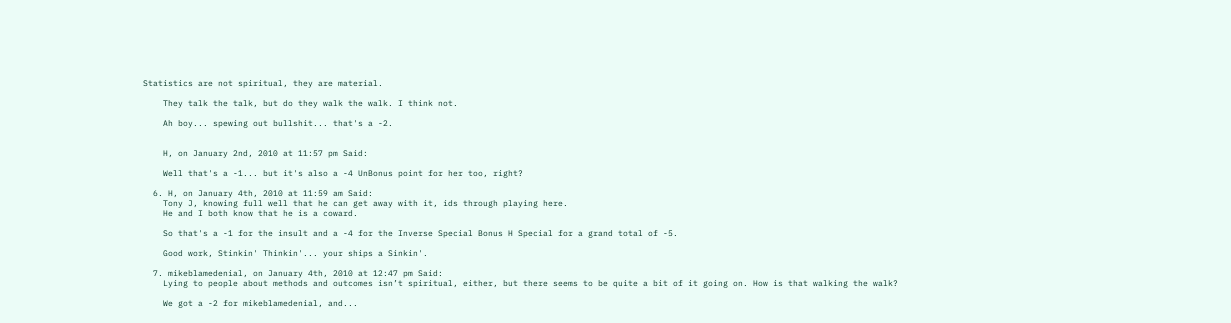Statistics are not spiritual, they are material.

    They talk the talk, but do they walk the walk. I think not.

    Ah boy... spewing out bullshit... that's a -2.


    H, on January 2nd, 2010 at 11:57 pm Said:

    Well that's a -1... but it's also a -4 UnBonus point for her too, right?

  6. H, on January 4th, 2010 at 11:59 am Said:
    Tony J, knowing full well that he can get away with it, ids through playing here.
    He and I both know that he is a coward.

    So that's a -1 for the insult and a -4 for the Inverse Special Bonus H Special for a grand total of -5.

    Good work, Stinkin' Thinkin'... your ships a Sinkin'.

  7. mikeblamedenial, on January 4th, 2010 at 12:47 pm Said:
    Lying to people about methods and outcomes isn’t spiritual, either, but there seems to be quite a bit of it going on. How is that walking the walk?

    We got a -2 for mikeblamedenial, and...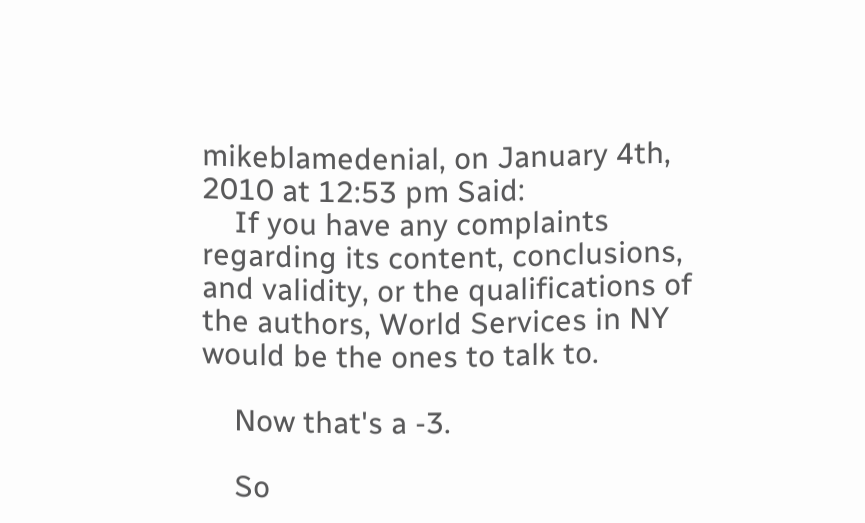mikeblamedenial, on January 4th, 2010 at 12:53 pm Said:
    If you have any complaints regarding its content, conclusions, and validity, or the qualifications of the authors, World Services in NY would be the ones to talk to.

    Now that's a -3.

    So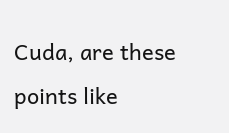Cuda, are these points like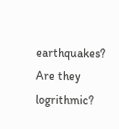earthquakes? Are they logrithmic?